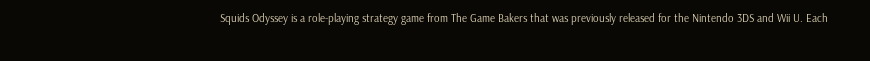Squids Odyssey is a role-playing strategy game from The Game Bakers that was previously released for the Nintendo 3DS and Wii U. Each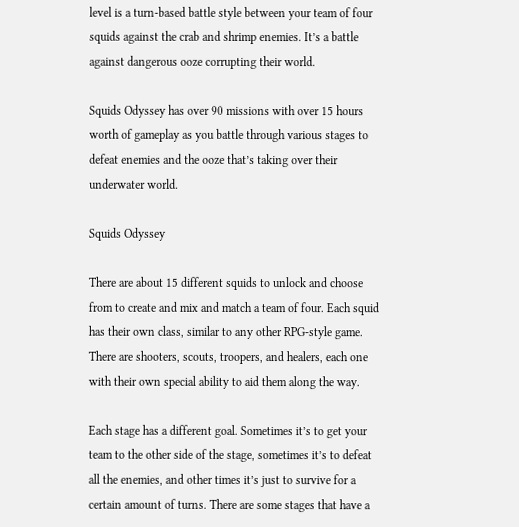level is a turn-based battle style between your team of four squids against the crab and shrimp enemies. It’s a battle against dangerous ooze corrupting their world.

Squids Odyssey has over 90 missions with over 15 hours worth of gameplay as you battle through various stages to defeat enemies and the ooze that’s taking over their underwater world.

Squids Odyssey

There are about 15 different squids to unlock and choose from to create and mix and match a team of four. Each squid has their own class, similar to any other RPG-style game. There are shooters, scouts, troopers, and healers, each one with their own special ability to aid them along the way.

Each stage has a different goal. Sometimes it’s to get your team to the other side of the stage, sometimes it’s to defeat all the enemies, and other times it’s just to survive for a certain amount of turns. There are some stages that have a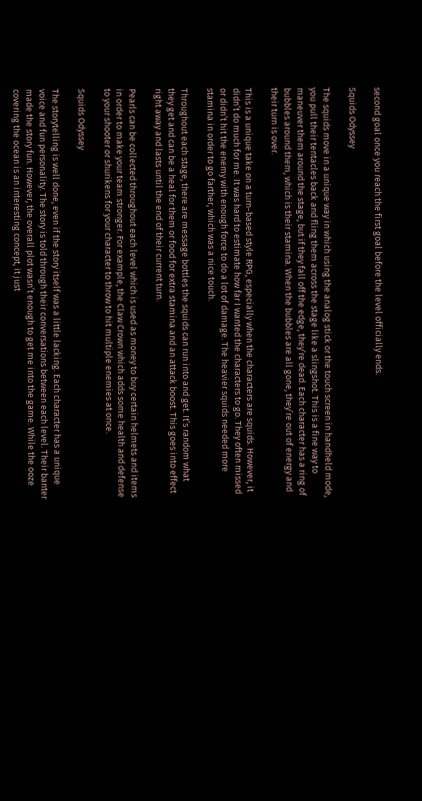second goal once you reach the first goal before the level officially ends.

Squids Odyssey

The squids move in a unique way in which using the analog stick or the touch screen in handheld mode, you pull their tentacles back and fling them across the stage like a slingshot. This is a fine way to maneuver them around the stage, but if they fall off the edge, they’re dead. Each character has a ring of bubbles around them, which is their stamina. When the bubbles are all gone, they’re out of energy and their turn is over.

This is a unique take on a turn-based style RPG, especially when the characters are squids. However, it didn’t do much for me. It was hard to estimate how far I wanted the characters to go. They often missed or didn’t hit the enemy with enough force to do a lot of damage. The heavier squids needed more stamina in order to go farther, which was a nice touch.

Throughout each stage, there are message bottles the squids can run into and get. It’s random what they get and can be a heal for them or food for extra stamina and an attack boost. This goes into effect right away and lasts until the end of their current turn.

Pearls can be collected throughout each level which is used as money to buy certain helmets and items in order to make your team stronger. For example, the Claw Crown which adds some health and defense to your shooter or shurikens for your character to throw to hit multiple enemies at once.

Squids Odyssey

The storytelling is well done, even if the story itself was a little lacking. Each character has a unique voice and fun personality. The story is told through their conversations between each level. Their banter made the story fun. However, the overall plot wasn’t enough to get me into the game. While the ooze covering the ocean is an interesting concept, it just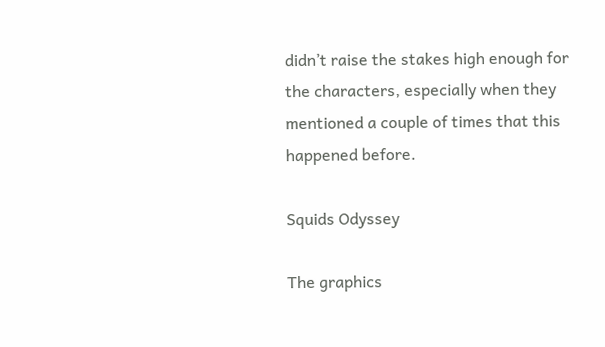didn’t raise the stakes high enough for the characters, especially when they mentioned a couple of times that this happened before.

Squids Odyssey

The graphics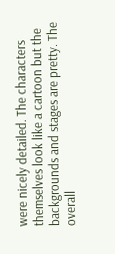were nicely detailed. The characters themselves look like a cartoon but the backgrounds and stages are pretty. The overall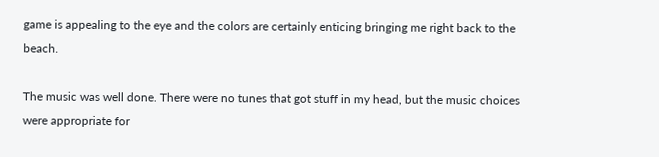game is appealing to the eye and the colors are certainly enticing bringing me right back to the beach.

The music was well done. There were no tunes that got stuff in my head, but the music choices were appropriate for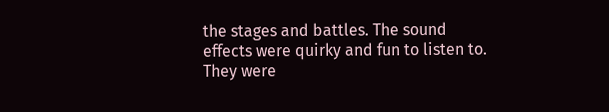the stages and battles. The sound effects were quirky and fun to listen to. They were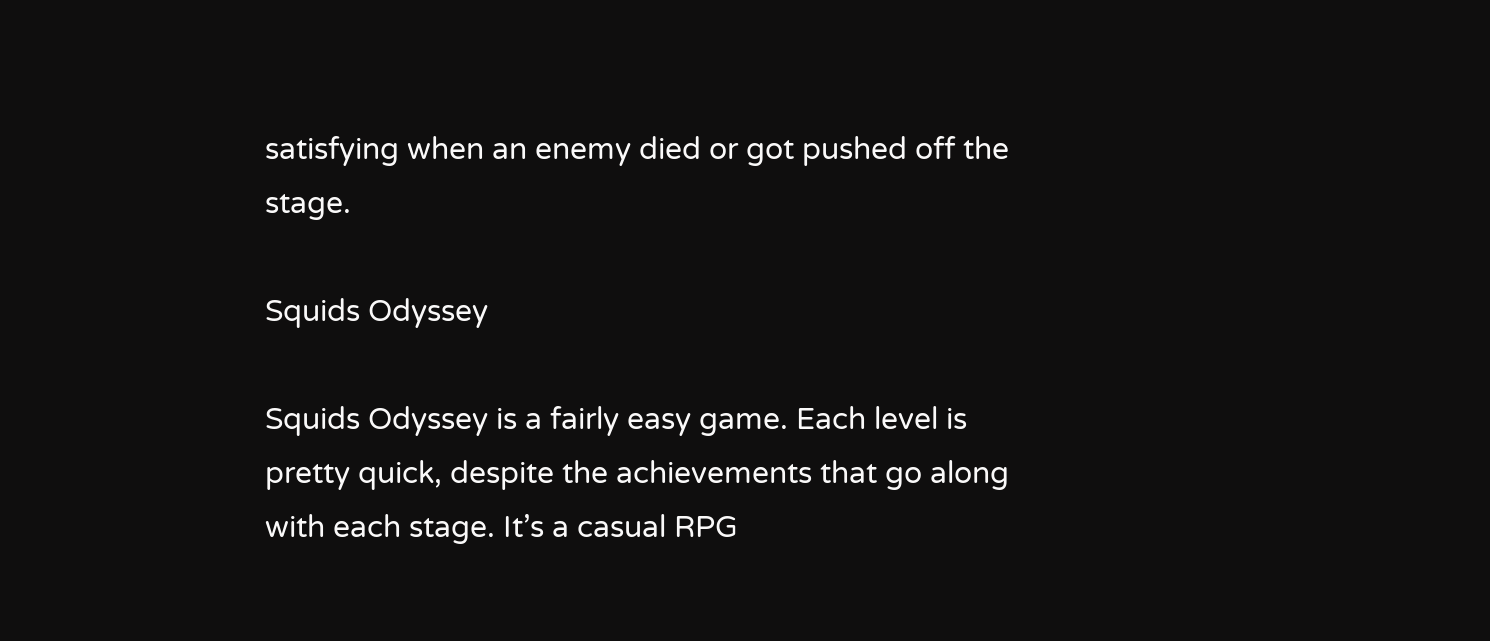satisfying when an enemy died or got pushed off the stage.

Squids Odyssey

Squids Odyssey is a fairly easy game. Each level is pretty quick, despite the achievements that go along with each stage. It’s a casual RPG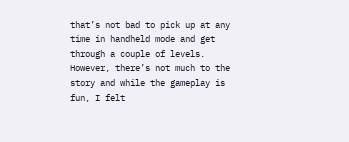that’s not bad to pick up at any time in handheld mode and get through a couple of levels. However, there’s not much to the story and while the gameplay is fun, I felt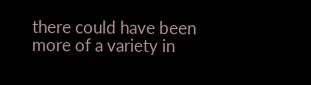there could have been more of a variety in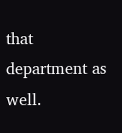that department as well.